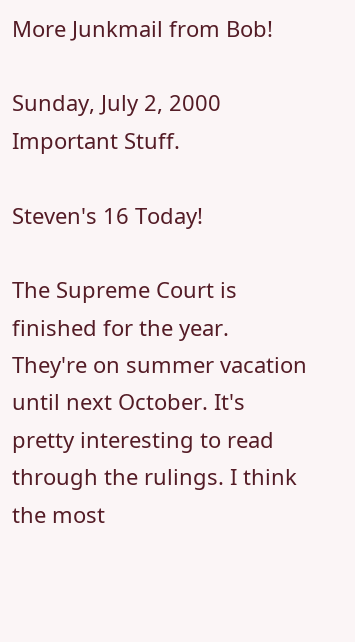More Junkmail from Bob!

Sunday, July 2, 2000
Important Stuff.

Steven's 16 Today!

The Supreme Court is finished for the year. They're on summer vacation until next October. It's pretty interesting to read through the rulings. I think the most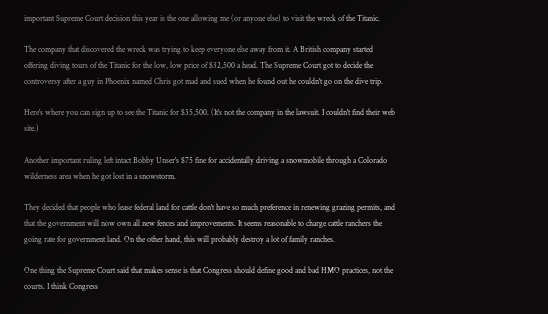important Supreme Court decision this year is the one allowing me (or anyone else) to visit the wreck of the Titanic.

The company that discovered the wreck was trying to keep everyone else away from it. A British company started offering diving tours of the Titanic for the low, low price of $32,500 a head. The Supreme Court got to decide the controversy after a guy in Phoenix named Chris got mad and sued when he found out he couldn't go on the dive trip.

Here's where you can sign up to see the Titanic for $35,500. (It's not the company in the lawsuit. I couldn't find their web site.)

Another important ruling left intact Bobby Unser's $75 fine for accidentally driving a snowmobile through a Colorado wilderness area when he got lost in a snowstorm.

They decided that people who lease federal land for cattle don't have so much preference in renewing grazing permits, and that the government will now own all new fences and improvements. It seems reasonable to charge cattle ranchers the going rate for government land. On the other hand, this will probably destroy a lot of family ranches.

One thing the Supreme Court said that makes sense is that Congress should define good and bad HMO practices, not the courts. I think Congress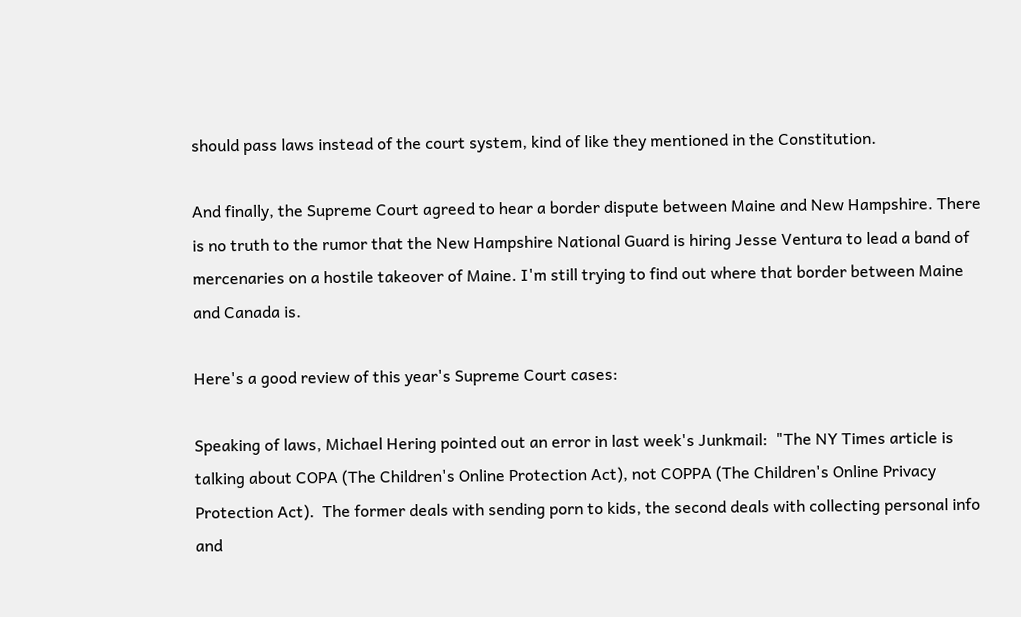should pass laws instead of the court system, kind of like they mentioned in the Constitution.

And finally, the Supreme Court agreed to hear a border dispute between Maine and New Hampshire. There is no truth to the rumor that the New Hampshire National Guard is hiring Jesse Ventura to lead a band of mercenaries on a hostile takeover of Maine. I'm still trying to find out where that border between Maine and Canada is.

Here's a good review of this year's Supreme Court cases:

Speaking of laws, Michael Hering pointed out an error in last week's Junkmail:  "The NY Times article is talking about COPA (The Children's Online Protection Act), not COPPA (The Children's Online Privacy Protection Act).  The former deals with sending porn to kids, the second deals with collecting personal info and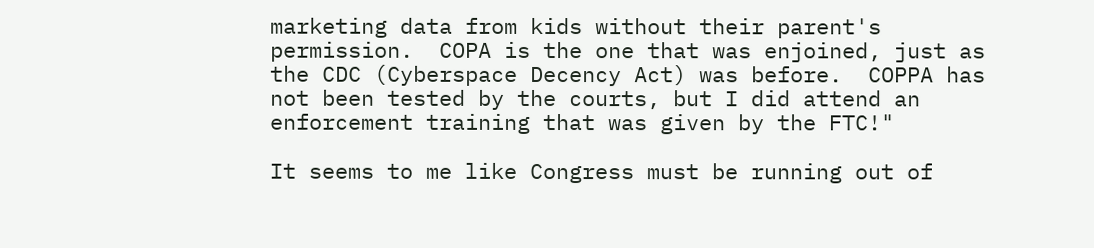marketing data from kids without their parent's permission.  COPA is the one that was enjoined, just as the CDC (Cyberspace Decency Act) was before.  COPPA has not been tested by the courts, but I did attend an enforcement training that was given by the FTC!"

It seems to me like Congress must be running out of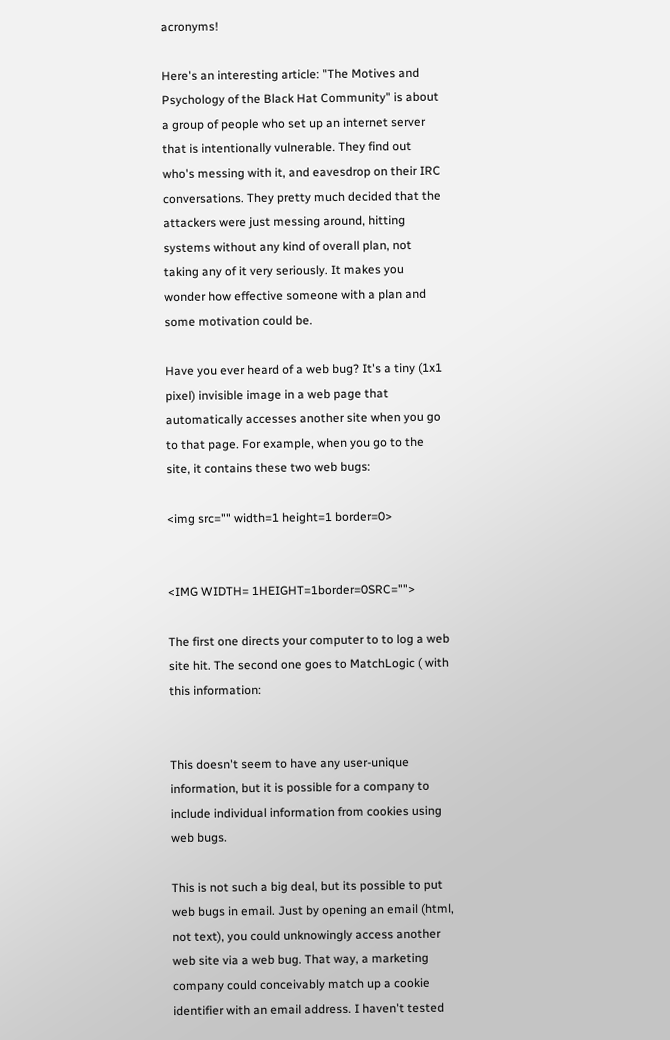acronyms!

Here's an interesting article: "The Motives and Psychology of the Black Hat Community" is about a group of people who set up an internet server that is intentionally vulnerable. They find out who's messing with it, and eavesdrop on their IRC conversations. They pretty much decided that the attackers were just messing around, hitting systems without any kind of overall plan, not taking any of it very seriously. It makes you wonder how effective someone with a plan and some motivation could be.

Have you ever heard of a web bug? It's a tiny (1x1 pixel) invisible image in a web page that automatically accesses another site when you go to that page. For example, when you go to the site, it contains these two web bugs:

<img src="" width=1 height=1 border=0>


<IMG WIDTH= 1HEIGHT=1border=0SRC="">

The first one directs your computer to to log a web site hit. The second one goes to MatchLogic ( with this information:


This doesn't seem to have any user-unique information, but it is possible for a company to include individual information from cookies using web bugs.

This is not such a big deal, but its possible to put web bugs in email. Just by opening an email (html, not text), you could unknowingly access another web site via a web bug. That way, a marketing company could conceivably match up a cookie identifier with an email address. I haven't tested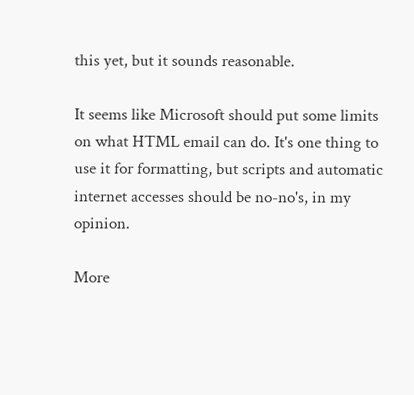this yet, but it sounds reasonable.

It seems like Microsoft should put some limits on what HTML email can do. It's one thing to use it for formatting, but scripts and automatic internet accesses should be no-no's, in my opinion.

More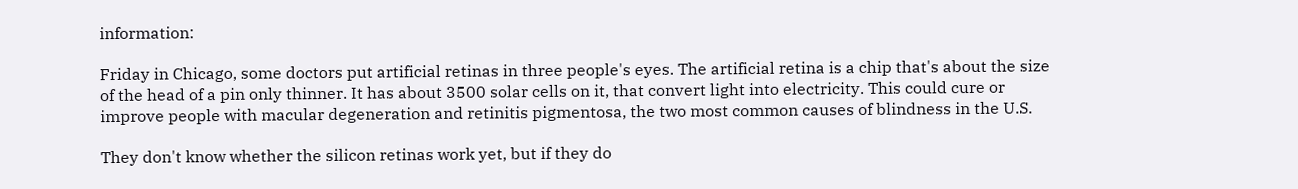information:

Friday in Chicago, some doctors put artificial retinas in three people's eyes. The artificial retina is a chip that's about the size of the head of a pin only thinner. It has about 3500 solar cells on it, that convert light into electricity. This could cure or improve people with macular degeneration and retinitis pigmentosa, the two most common causes of blindness in the U.S.

They don't know whether the silicon retinas work yet, but if they do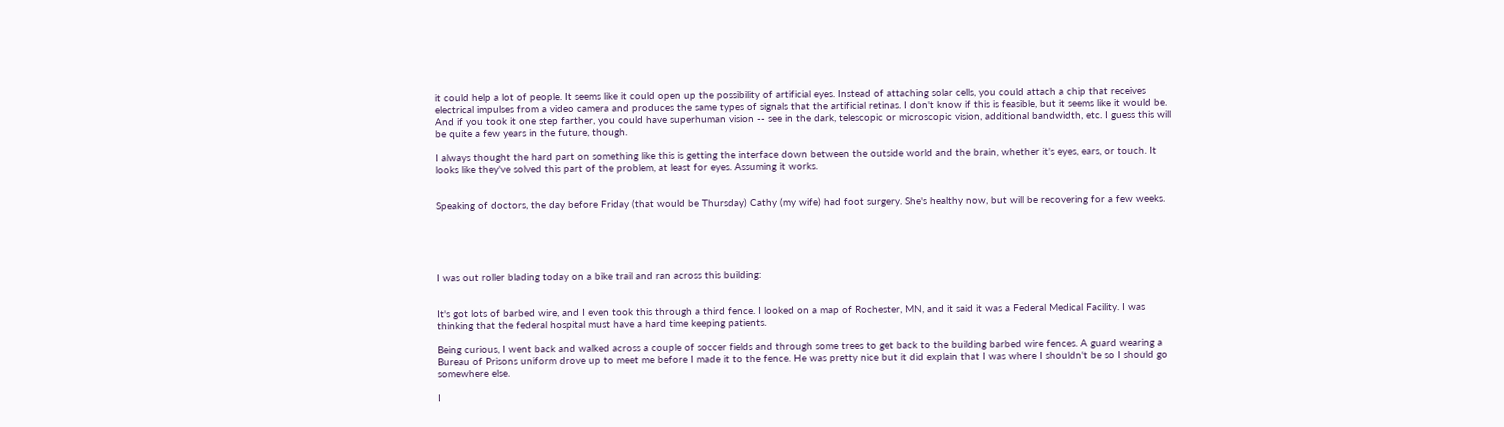it could help a lot of people. It seems like it could open up the possibility of artificial eyes. Instead of attaching solar cells, you could attach a chip that receives electrical impulses from a video camera and produces the same types of signals that the artificial retinas. I don't know if this is feasible, but it seems like it would be. And if you took it one step farther, you could have superhuman vision -- see in the dark, telescopic or microscopic vision, additional bandwidth, etc. I guess this will be quite a few years in the future, though.

I always thought the hard part on something like this is getting the interface down between the outside world and the brain, whether it's eyes, ears, or touch. It looks like they've solved this part of the problem, at least for eyes. Assuming it works.


Speaking of doctors, the day before Friday (that would be Thursday) Cathy (my wife) had foot surgery. She's healthy now, but will be recovering for a few weeks.





I was out roller blading today on a bike trail and ran across this building:


It's got lots of barbed wire, and I even took this through a third fence. I looked on a map of Rochester, MN, and it said it was a Federal Medical Facility. I was thinking that the federal hospital must have a hard time keeping patients.

Being curious, I went back and walked across a couple of soccer fields and through some trees to get back to the building barbed wire fences. A guard wearing a Bureau of Prisons uniform drove up to meet me before I made it to the fence. He was pretty nice but it did explain that I was where I shouldn't be so I should go somewhere else.

I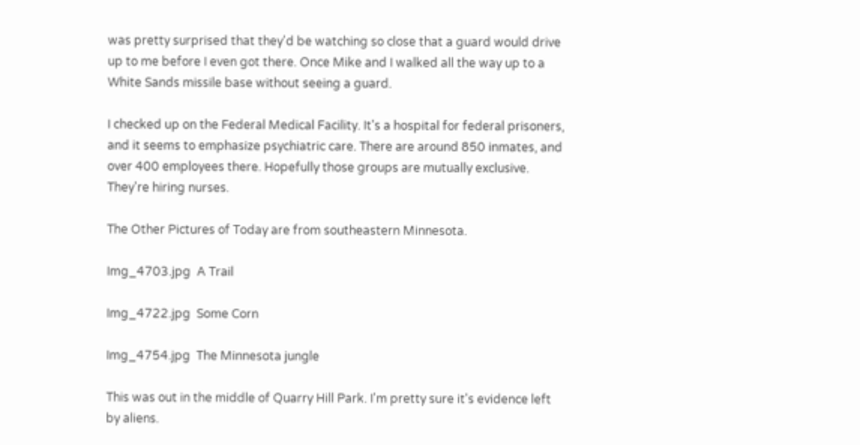was pretty surprised that they'd be watching so close that a guard would drive up to me before I even got there. Once Mike and I walked all the way up to a White Sands missile base without seeing a guard.

I checked up on the Federal Medical Facility. It's a hospital for federal prisoners, and it seems to emphasize psychiatric care. There are around 850 inmates, and over 400 employees there. Hopefully those groups are mutually exclusive. They're hiring nurses.

The Other Pictures of Today are from southeastern Minnesota.

Img_4703.jpg  A Trail

Img_4722.jpg  Some Corn

Img_4754.jpg  The Minnesota jungle

This was out in the middle of Quarry Hill Park. I'm pretty sure it's evidence left by aliens.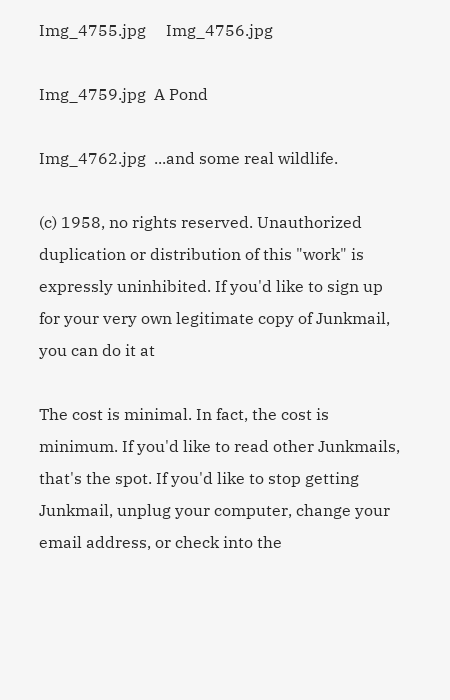Img_4755.jpg     Img_4756.jpg

Img_4759.jpg  A Pond

Img_4762.jpg  ...and some real wildlife.

(c) 1958, no rights reserved. Unauthorized duplication or distribution of this "work" is expressly uninhibited. If you'd like to sign up for your very own legitimate copy of Junkmail, you can do it at

The cost is minimal. In fact, the cost is minimum. If you'd like to read other Junkmails, that's the spot. If you'd like to stop getting Junkmail, unplug your computer, change your email address, or check into the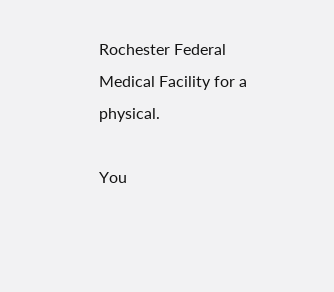Rochester Federal Medical Facility for a physical.

You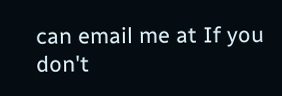can email me at If you don't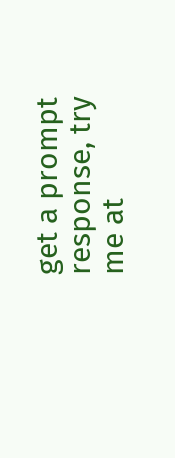get a prompt response, try me at